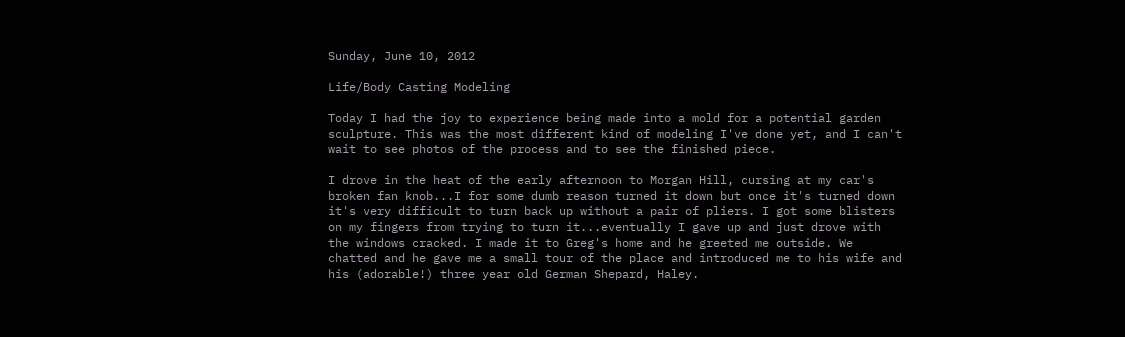Sunday, June 10, 2012

Life/Body Casting Modeling

Today I had the joy to experience being made into a mold for a potential garden sculpture. This was the most different kind of modeling I've done yet, and I can't wait to see photos of the process and to see the finished piece.

I drove in the heat of the early afternoon to Morgan Hill, cursing at my car's broken fan knob...I for some dumb reason turned it down but once it's turned down it's very difficult to turn back up without a pair of pliers. I got some blisters on my fingers from trying to turn it...eventually I gave up and just drove with the windows cracked. I made it to Greg's home and he greeted me outside. We chatted and he gave me a small tour of the place and introduced me to his wife and his (adorable!) three year old German Shepard, Haley.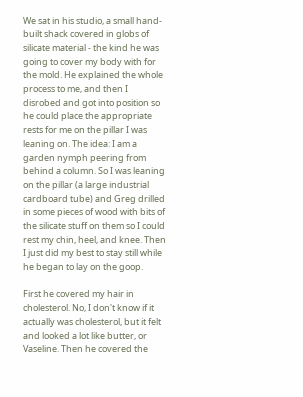We sat in his studio, a small hand-built shack covered in globs of silicate material - the kind he was going to cover my body with for the mold. He explained the whole process to me, and then I disrobed and got into position so he could place the appropriate rests for me on the pillar I was leaning on. The idea: I am a garden nymph peering from behind a column. So I was leaning on the pillar (a large industrial cardboard tube) and Greg drilled in some pieces of wood with bits of the silicate stuff on them so I could rest my chin, heel, and knee. Then I just did my best to stay still while he began to lay on the goop.

First he covered my hair in cholesterol. No, I don't know if it actually was cholesterol, but it felt and looked a lot like butter, or Vaseline. Then he covered the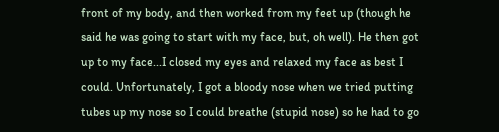front of my body, and then worked from my feet up (though he said he was going to start with my face, but, oh well). He then got up to my face...I closed my eyes and relaxed my face as best I could. Unfortunately, I got a bloody nose when we tried putting tubes up my nose so I could breathe (stupid nose) so he had to go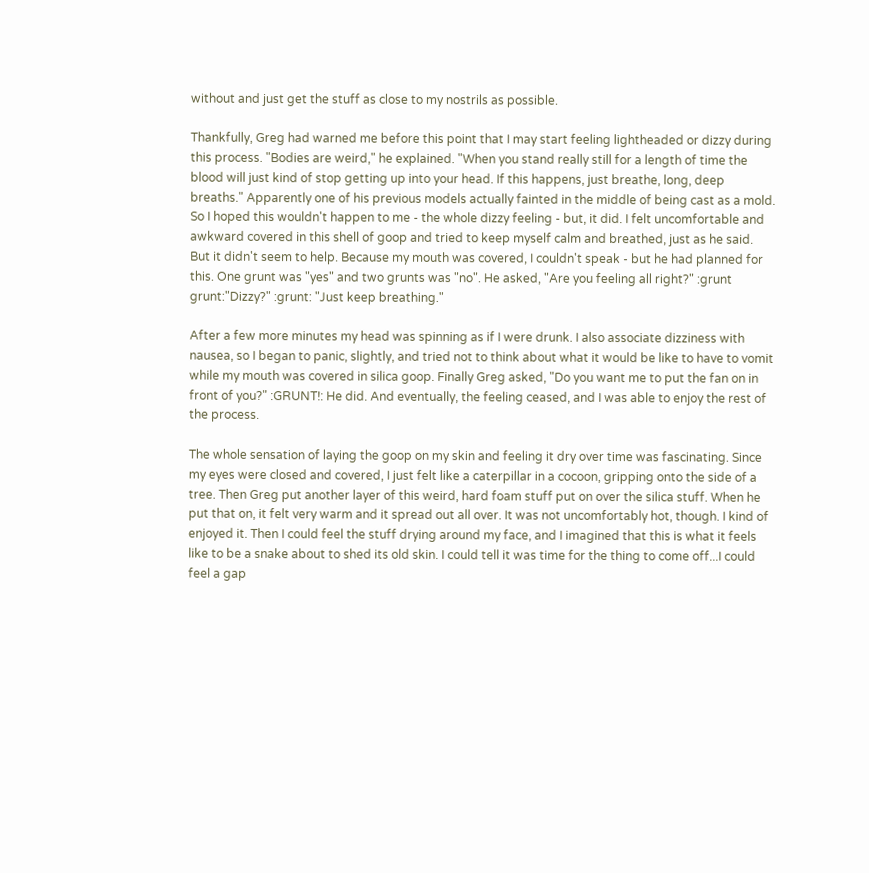without and just get the stuff as close to my nostrils as possible.

Thankfully, Greg had warned me before this point that I may start feeling lightheaded or dizzy during this process. "Bodies are weird," he explained. "When you stand really still for a length of time the blood will just kind of stop getting up into your head. If this happens, just breathe, long, deep breaths." Apparently one of his previous models actually fainted in the middle of being cast as a mold. So I hoped this wouldn't happen to me - the whole dizzy feeling - but, it did. I felt uncomfortable and awkward covered in this shell of goop and tried to keep myself calm and breathed, just as he said. But it didn't seem to help. Because my mouth was covered, I couldn't speak - but he had planned for this. One grunt was "yes" and two grunts was "no". He asked, "Are you feeling all right?" :grunt grunt:"Dizzy?" :grunt: "Just keep breathing."

After a few more minutes my head was spinning as if I were drunk. I also associate dizziness with nausea, so I began to panic, slightly, and tried not to think about what it would be like to have to vomit while my mouth was covered in silica goop. Finally Greg asked, "Do you want me to put the fan on in front of you?" :GRUNT!: He did. And eventually, the feeling ceased, and I was able to enjoy the rest of the process.

The whole sensation of laying the goop on my skin and feeling it dry over time was fascinating. Since my eyes were closed and covered, I just felt like a caterpillar in a cocoon, gripping onto the side of a tree. Then Greg put another layer of this weird, hard foam stuff put on over the silica stuff. When he put that on, it felt very warm and it spread out all over. It was not uncomfortably hot, though. I kind of enjoyed it. Then I could feel the stuff drying around my face, and I imagined that this is what it feels like to be a snake about to shed its old skin. I could tell it was time for the thing to come off...I could feel a gap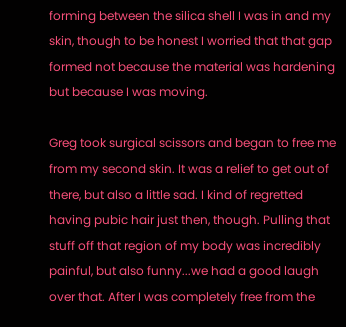forming between the silica shell I was in and my skin, though to be honest I worried that that gap formed not because the material was hardening but because I was moving.

Greg took surgical scissors and began to free me from my second skin. It was a relief to get out of there, but also a little sad. I kind of regretted having pubic hair just then, though. Pulling that stuff off that region of my body was incredibly painful, but also funny...we had a good laugh over that. After I was completely free from the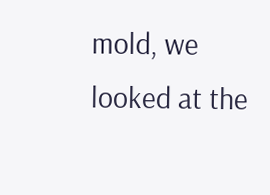mold, we looked at the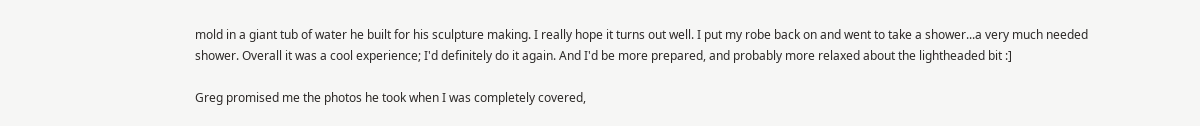mold in a giant tub of water he built for his sculpture making. I really hope it turns out well. I put my robe back on and went to take a shower...a very much needed shower. Overall it was a cool experience; I'd definitely do it again. And I'd be more prepared, and probably more relaxed about the lightheaded bit :]

Greg promised me the photos he took when I was completely covered,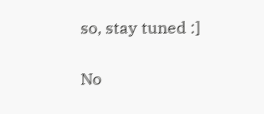so, stay tuned :]

No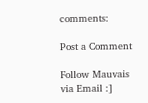comments:

Post a Comment

Follow Mauvais via Email :]